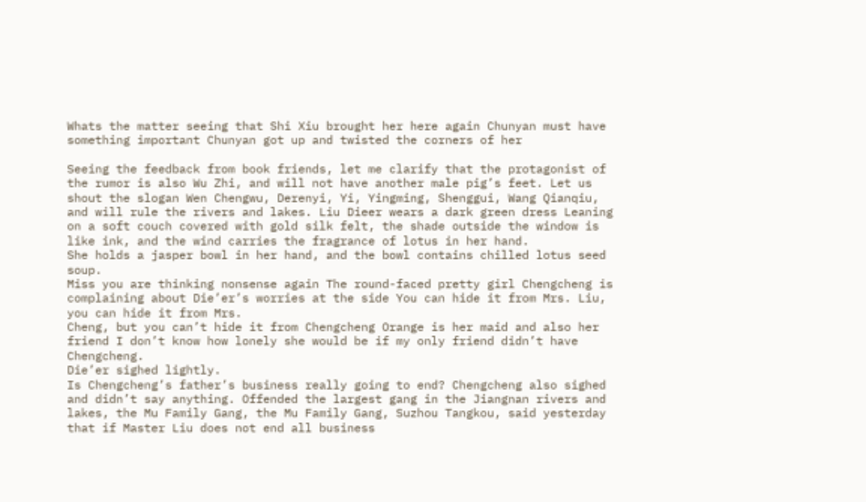Whats the matter seeing that Shi Xiu brought her here again Chunyan must have something important Chunyan got up and twisted the corners of her

Seeing the feedback from book friends, let me clarify that the protagonist of the rumor is also Wu Zhi, and will not have another male pig’s feet. Let us shout the slogan Wen Chengwu, Derenyi, Yi, Yingming, Shenggui, Wang Qianqiu, and will rule the rivers and lakes. Liu Dieer wears a dark green dress Leaning on a soft couch covered with gold silk felt, the shade outside the window is like ink, and the wind carries the fragrance of lotus in her hand.
She holds a jasper bowl in her hand, and the bowl contains chilled lotus seed soup.
Miss you are thinking nonsense again The round-faced pretty girl Chengcheng is complaining about Die’er’s worries at the side You can hide it from Mrs. Liu, you can hide it from Mrs.
Cheng, but you can’t hide it from Chengcheng Orange is her maid and also her friend I don’t know how lonely she would be if my only friend didn’t have Chengcheng.
Die’er sighed lightly.
Is Chengcheng’s father’s business really going to end? Chengcheng also sighed and didn’t say anything. Offended the largest gang in the Jiangnan rivers and lakes, the Mu Family Gang, the Mu Family Gang, Suzhou Tangkou, said yesterday that if Master Liu does not end all business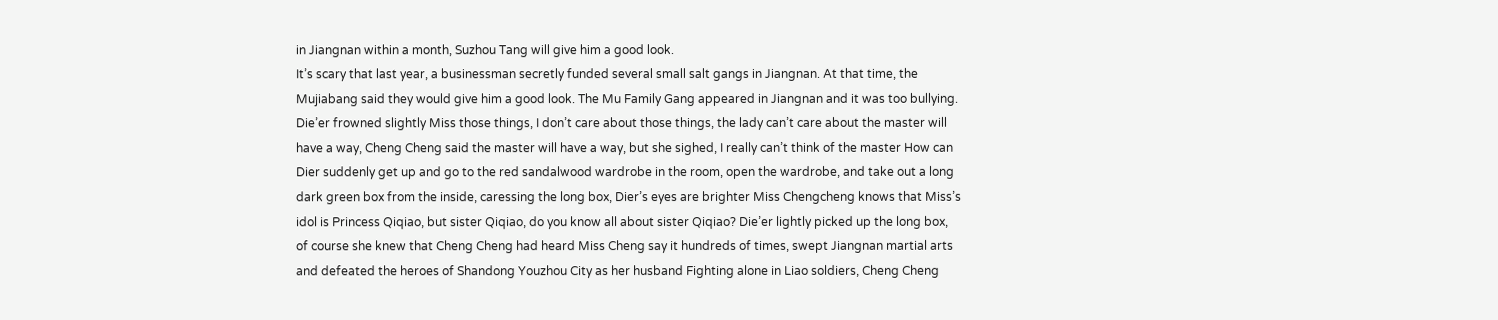in Jiangnan within a month, Suzhou Tang will give him a good look.
It’s scary that last year, a businessman secretly funded several small salt gangs in Jiangnan. At that time, the Mujiabang said they would give him a good look. The Mu Family Gang appeared in Jiangnan and it was too bullying.
Die’er frowned slightly Miss those things, I don’t care about those things, the lady can’t care about the master will have a way, Cheng Cheng said the master will have a way, but she sighed, I really can’t think of the master How can Dier suddenly get up and go to the red sandalwood wardrobe in the room, open the wardrobe, and take out a long dark green box from the inside, caressing the long box, Dier’s eyes are brighter Miss Chengcheng knows that Miss’s idol is Princess Qiqiao, but sister Qiqiao, do you know all about sister Qiqiao? Die’er lightly picked up the long box, of course she knew that Cheng Cheng had heard Miss Cheng say it hundreds of times, swept Jiangnan martial arts and defeated the heroes of Shandong Youzhou City as her husband Fighting alone in Liao soldiers, Cheng Cheng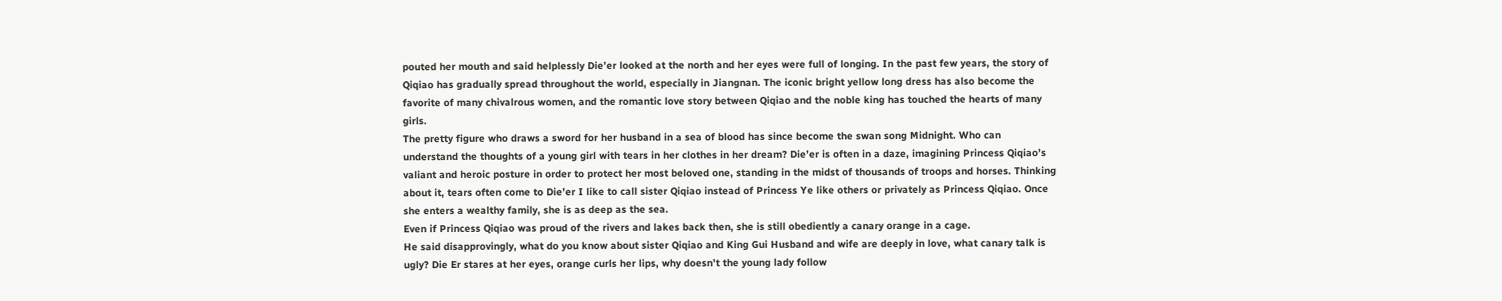pouted her mouth and said helplessly Die’er looked at the north and her eyes were full of longing. In the past few years, the story of Qiqiao has gradually spread throughout the world, especially in Jiangnan. The iconic bright yellow long dress has also become the favorite of many chivalrous women, and the romantic love story between Qiqiao and the noble king has touched the hearts of many girls.
The pretty figure who draws a sword for her husband in a sea of blood has since become the swan song Midnight. Who can understand the thoughts of a young girl with tears in her clothes in her dream? Die’er is often in a daze, imagining Princess Qiqiao’s valiant and heroic posture in order to protect her most beloved one, standing in the midst of thousands of troops and horses. Thinking about it, tears often come to Die’er I like to call sister Qiqiao instead of Princess Ye like others or privately as Princess Qiqiao. Once she enters a wealthy family, she is as deep as the sea.
Even if Princess Qiqiao was proud of the rivers and lakes back then, she is still obediently a canary orange in a cage.
He said disapprovingly, what do you know about sister Qiqiao and King Gui Husband and wife are deeply in love, what canary talk is ugly? Die Er stares at her eyes, orange curls her lips, why doesn’t the young lady follow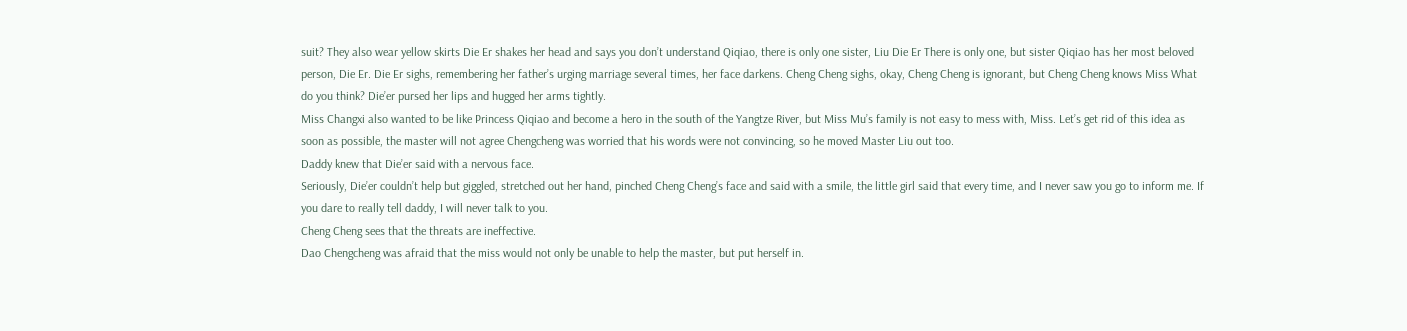suit? They also wear yellow skirts Die Er shakes her head and says you don’t understand Qiqiao, there is only one sister, Liu Die Er There is only one, but sister Qiqiao has her most beloved person, Die Er. Die Er sighs, remembering her father’s urging marriage several times, her face darkens. Cheng Cheng sighs, okay, Cheng Cheng is ignorant, but Cheng Cheng knows Miss What do you think? Die’er pursed her lips and hugged her arms tightly.
Miss Changxi also wanted to be like Princess Qiqiao and become a hero in the south of the Yangtze River, but Miss Mu’s family is not easy to mess with, Miss. Let’s get rid of this idea as soon as possible, the master will not agree Chengcheng was worried that his words were not convincing, so he moved Master Liu out too.
Daddy knew that Die’er said with a nervous face.
Seriously, Die’er couldn’t help but giggled, stretched out her hand, pinched Cheng Cheng’s face and said with a smile, the little girl said that every time, and I never saw you go to inform me. If you dare to really tell daddy, I will never talk to you.
Cheng Cheng sees that the threats are ineffective.
Dao Chengcheng was afraid that the miss would not only be unable to help the master, but put herself in.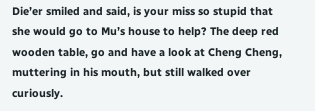Die’er smiled and said, is your miss so stupid that she would go to Mu’s house to help? The deep red wooden table, go and have a look at Cheng Cheng, muttering in his mouth, but still walked over curiously.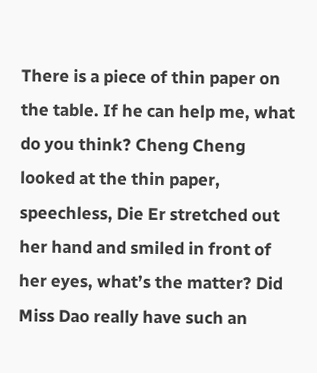There is a piece of thin paper on the table. If he can help me, what do you think? Cheng Cheng looked at the thin paper, speechless, Die Er stretched out her hand and smiled in front of her eyes, what’s the matter? Did Miss Dao really have such an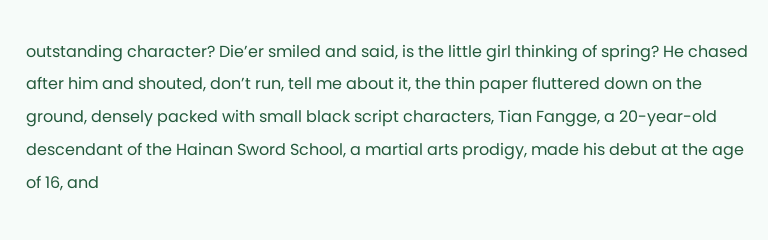outstanding character? Die’er smiled and said, is the little girl thinking of spring? He chased after him and shouted, don’t run, tell me about it, the thin paper fluttered down on the ground, densely packed with small black script characters, Tian Fangge, a 20-year-old descendant of the Hainan Sword School, a martial arts prodigy, made his debut at the age of 16, and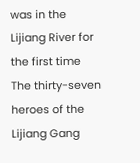was in the Lijiang River for the first time The thirty-seven heroes of the Lijiang Gang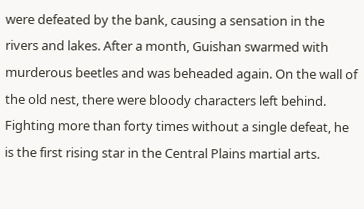were defeated by the bank, causing a sensation in the rivers and lakes. After a month, Guishan swarmed with murderous beetles and was beheaded again. On the wall of the old nest, there were bloody characters left behind. Fighting more than forty times without a single defeat, he is the first rising star in the Central Plains martial arts.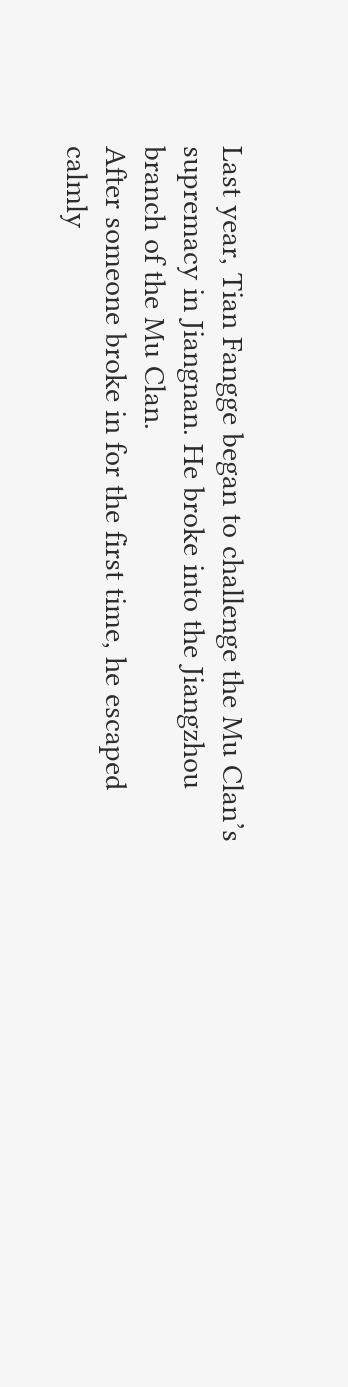Last year, Tian Fangge began to challenge the Mu Clan’s supremacy in Jiangnan. He broke into the Jiangzhou branch of the Mu Clan.
After someone broke in for the first time, he escaped calmly